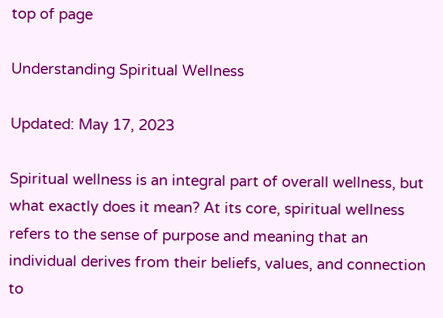top of page

Understanding Spiritual Wellness

Updated: May 17, 2023

Spiritual wellness is an integral part of overall wellness, but what exactly does it mean? At its core, spiritual wellness refers to the sense of purpose and meaning that an individual derives from their beliefs, values, and connection to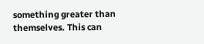something greater than themselves. This can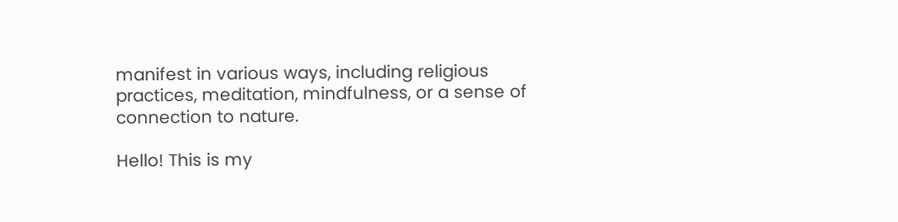manifest in various ways, including religious practices, meditation, mindfulness, or a sense of connection to nature.

Hello! This is my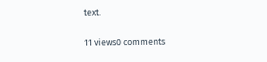text.

11 views0 comments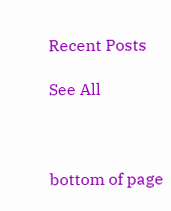Recent Posts

See All



bottom of page